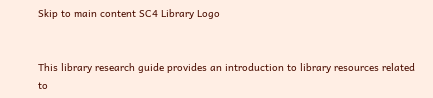Skip to main content SC4 Library Logo


This library research guide provides an introduction to library resources related to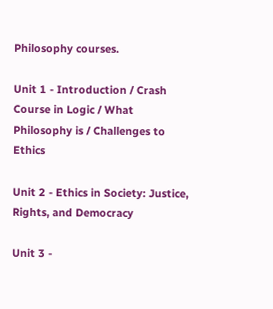Philosophy courses.

Unit 1 - Introduction / Crash Course in Logic / What Philosophy is / Challenges to Ethics

Unit 2 - Ethics in Society: Justice, Rights, and Democracy

Unit 3 -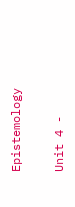Epistemology

Unit 4 -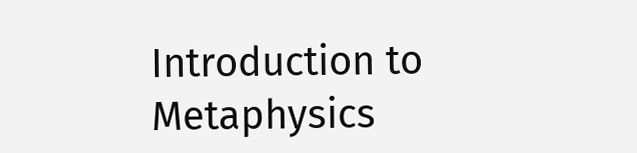Introduction to Metaphysics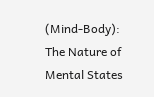(Mind-Body): The Nature of Mental States